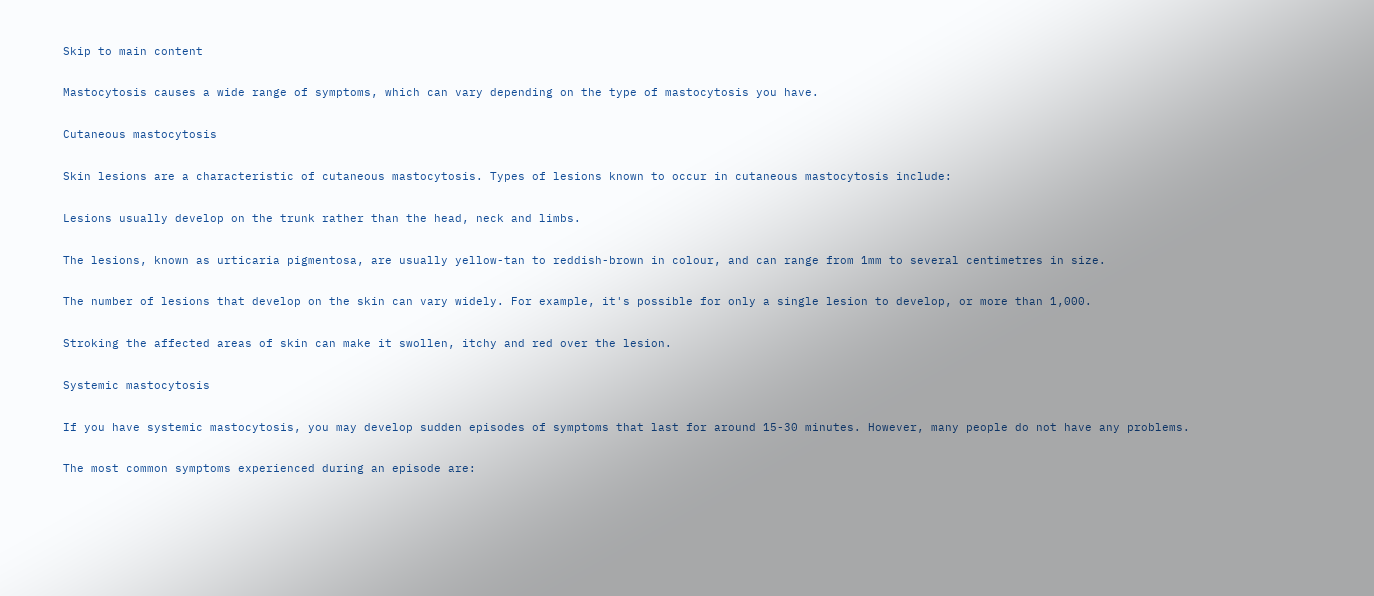Skip to main content

Mastocytosis causes a wide range of symptoms, which can vary depending on the type of mastocytosis you have.

Cutaneous mastocytosis

Skin lesions are a characteristic of cutaneous mastocytosis. Types of lesions known to occur in cutaneous mastocytosis include:

Lesions usually develop on the trunk rather than the head, neck and limbs.

The lesions, known as urticaria pigmentosa, are usually yellow-tan to reddish-brown in colour, and can range from 1mm to several centimetres in size.

The number of lesions that develop on the skin can vary widely. For example, it's possible for only a single lesion to develop, or more than 1,000.

Stroking the affected areas of skin can make it swollen, itchy and red over the lesion.

Systemic mastocytosis

If you have systemic mastocytosis, you may develop sudden episodes of symptoms that last for around 15-30 minutes. However, many people do not have any problems.

The most common symptoms experienced during an episode are: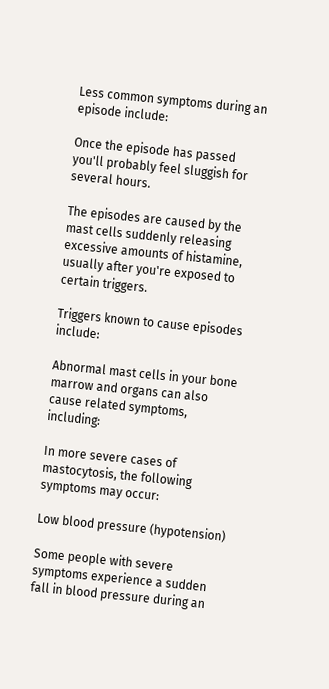Less common symptoms during an episode include:

Once the episode has passed you'll probably feel sluggish for several hours.

The episodes are caused by the mast cells suddenly releasing excessive amounts of histamine, usually after you're exposed to certain triggers.

Triggers known to cause episodes include:

Abnormal mast cells in your bone marrow and organs can also cause related symptoms, including:

In more severe cases of mastocytosis, the following symptoms may occur:

Low blood pressure (hypotension)

Some people with severe symptoms experience a sudden fall in blood pressure during an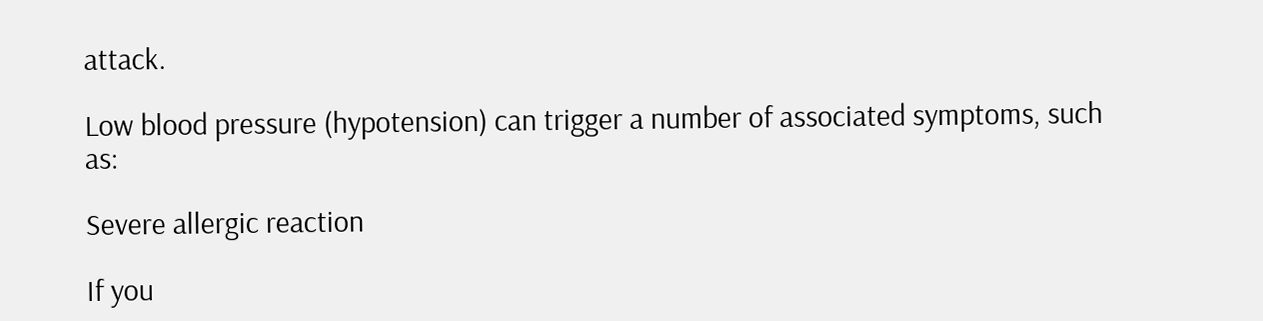attack.

Low blood pressure (hypotension) can trigger a number of associated symptoms, such as:

Severe allergic reaction

If you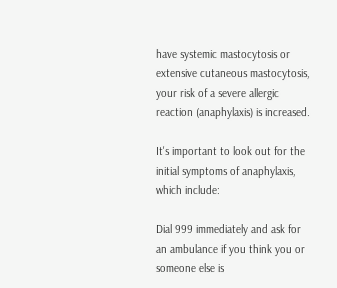have systemic mastocytosis or extensive cutaneous mastocytosis, your risk of a severe allergic reaction (anaphylaxis) is increased.

It's important to look out for the initial symptoms of anaphylaxis, which include:

Dial 999 immediately and ask for an ambulance if you think you or someone else is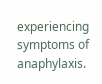experiencing symptoms of anaphylaxis.